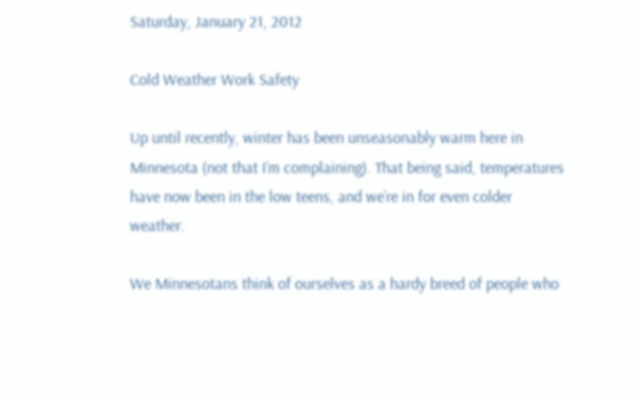Saturday, January 21, 2012

Cold Weather Work Safety

Up until recently, winter has been unseasonably warm here in Minnesota (not that I’m complaining). That being said, temperatures have now been in the low teens, and we’re in for even colder weather.

We Minnesotans think of ourselves as a hardy breed of people who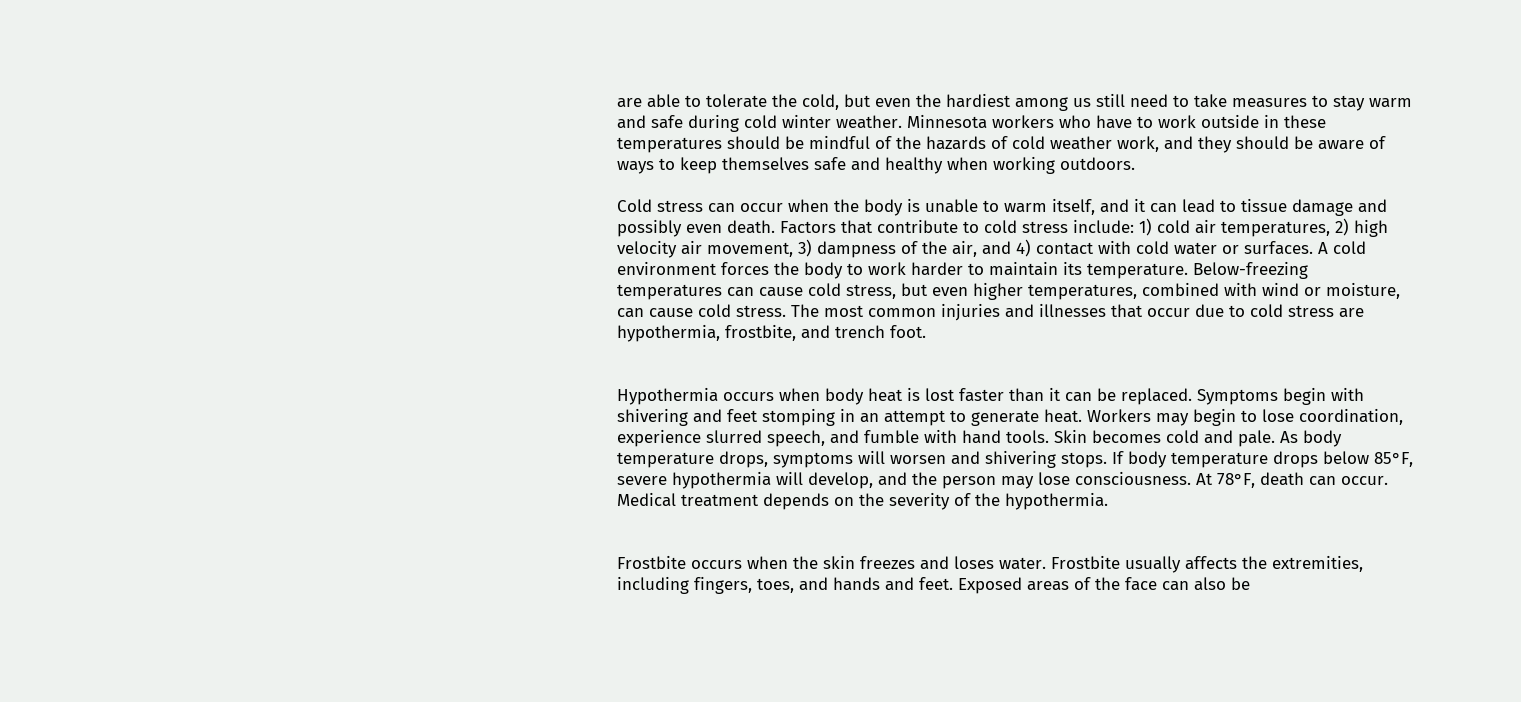are able to tolerate the cold, but even the hardiest among us still need to take measures to stay warm and safe during cold winter weather. Minnesota workers who have to work outside in these temperatures should be mindful of the hazards of cold weather work, and they should be aware of ways to keep themselves safe and healthy when working outdoors.

Cold stress can occur when the body is unable to warm itself, and it can lead to tissue damage and possibly even death. Factors that contribute to cold stress include: 1) cold air temperatures, 2) high velocity air movement, 3) dampness of the air, and 4) contact with cold water or surfaces. A cold environment forces the body to work harder to maintain its temperature. Below-freezing temperatures can cause cold stress, but even higher temperatures, combined with wind or moisture, can cause cold stress. The most common injuries and illnesses that occur due to cold stress are hypothermia, frostbite, and trench foot.


Hypothermia occurs when body heat is lost faster than it can be replaced. Symptoms begin with shivering and feet stomping in an attempt to generate heat. Workers may begin to lose coordination, experience slurred speech, and fumble with hand tools. Skin becomes cold and pale. As body temperature drops, symptoms will worsen and shivering stops. If body temperature drops below 85°F, severe hypothermia will develop, and the person may lose consciousness. At 78°F, death can occur. Medical treatment depends on the severity of the hypothermia.


Frostbite occurs when the skin freezes and loses water. Frostbite usually affects the extremities, including fingers, toes, and hands and feet. Exposed areas of the face can also be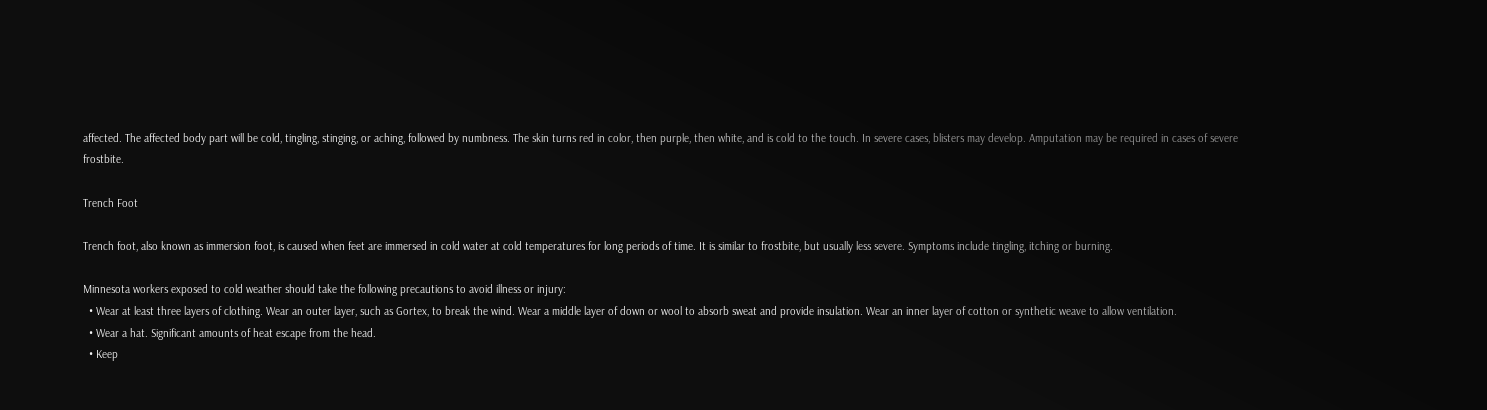affected. The affected body part will be cold, tingling, stinging, or aching, followed by numbness. The skin turns red in color, then purple, then white, and is cold to the touch. In severe cases, blisters may develop. Amputation may be required in cases of severe frostbite.

Trench Foot

Trench foot, also known as immersion foot, is caused when feet are immersed in cold water at cold temperatures for long periods of time. It is similar to frostbite, but usually less severe. Symptoms include tingling, itching or burning.

Minnesota workers exposed to cold weather should take the following precautions to avoid illness or injury:
  • Wear at least three layers of clothing. Wear an outer layer, such as Gortex, to break the wind. Wear a middle layer of down or wool to absorb sweat and provide insulation. Wear an inner layer of cotton or synthetic weave to allow ventilation.
  • Wear a hat. Significant amounts of heat escape from the head.
  • Keep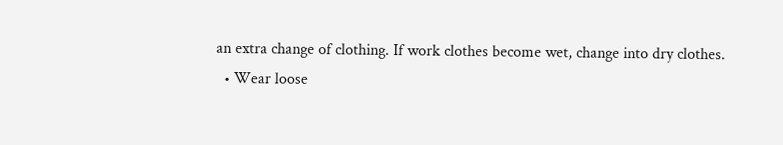an extra change of clothing. If work clothes become wet, change into dry clothes.
  • Wear loose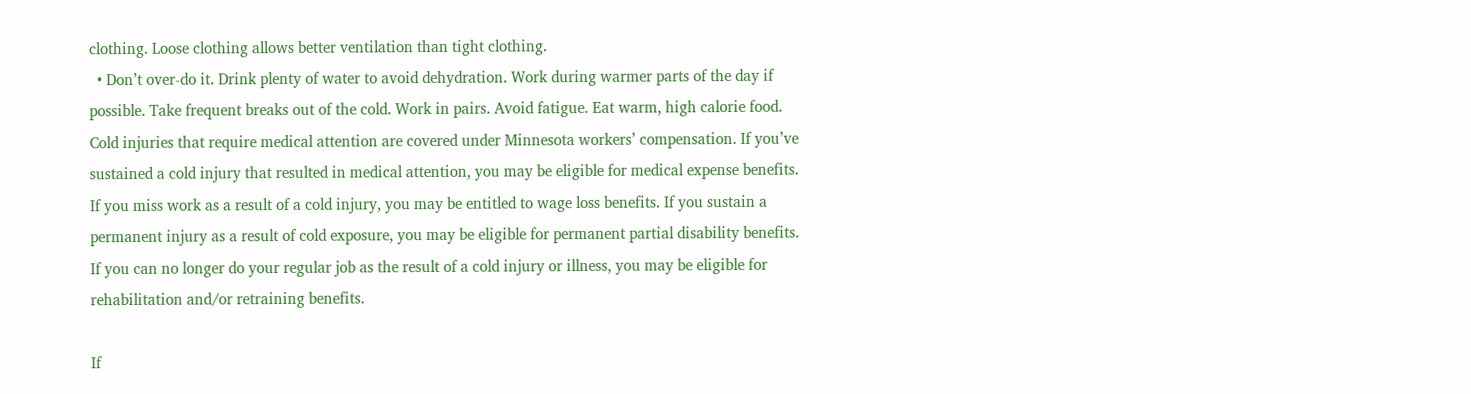clothing. Loose clothing allows better ventilation than tight clothing.
  • Don’t over-do it. Drink plenty of water to avoid dehydration. Work during warmer parts of the day if possible. Take frequent breaks out of the cold. Work in pairs. Avoid fatigue. Eat warm, high calorie food.
Cold injuries that require medical attention are covered under Minnesota workers’ compensation. If you’ve sustained a cold injury that resulted in medical attention, you may be eligible for medical expense benefits. If you miss work as a result of a cold injury, you may be entitled to wage loss benefits. If you sustain a permanent injury as a result of cold exposure, you may be eligible for permanent partial disability benefits. If you can no longer do your regular job as the result of a cold injury or illness, you may be eligible for rehabilitation and/or retraining benefits.

If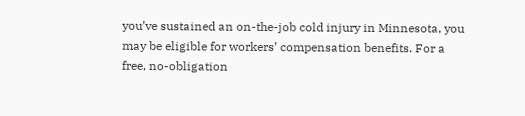you’ve sustained an on-the-job cold injury in Minnesota, you may be eligible for workers’ compensation benefits. For a free, no-obligation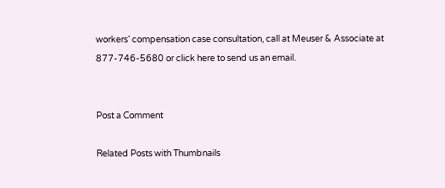workers’ compensation case consultation, call at Meuser & Associate at 877-746-5680 or click here to send us an email.


Post a Comment

Related Posts with Thumbnails